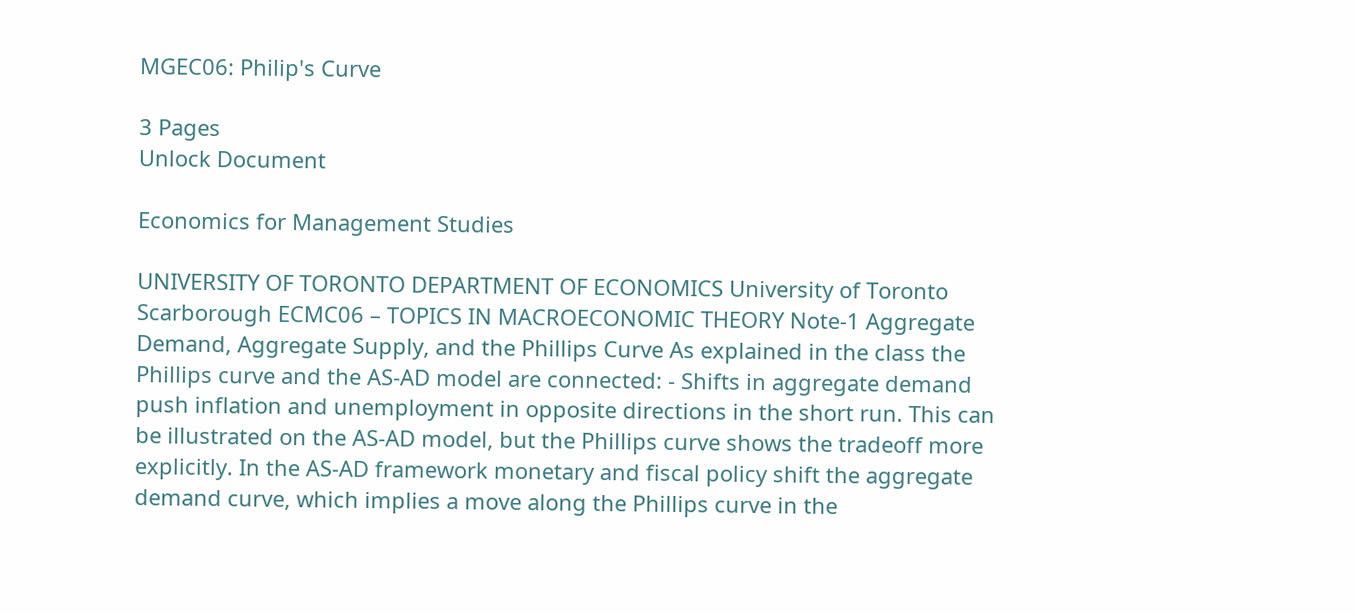MGEC06: Philip's Curve

3 Pages
Unlock Document

Economics for Management Studies

UNIVERSITY OF TORONTO DEPARTMENT OF ECONOMICS University of Toronto Scarborough ECMC06 – TOPICS IN MACROECONOMIC THEORY Note-1 Aggregate Demand, Aggregate Supply, and the Phillips Curve As explained in the class the Phillips curve and the AS-AD model are connected: - Shifts in aggregate demand push inflation and unemployment in opposite directions in the short run. This can be illustrated on the AS-AD model, but the Phillips curve shows the tradeoff more explicitly. In the AS-AD framework monetary and fiscal policy shift the aggregate demand curve, which implies a move along the Phillips curve in the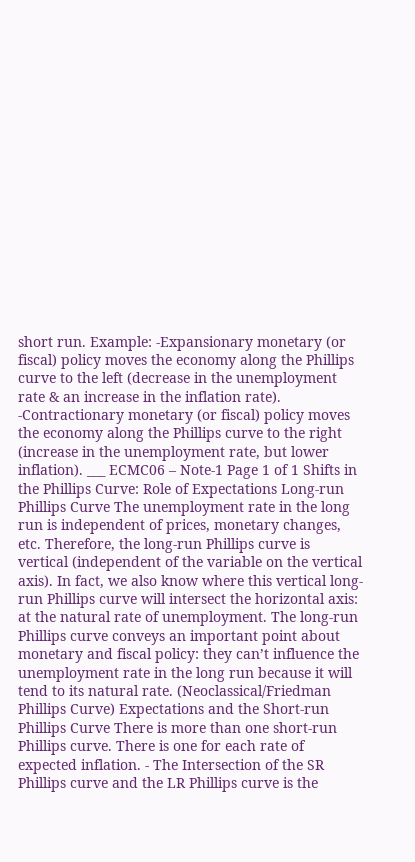short run. Example: -Expansionary monetary (or fiscal) policy moves the economy along the Phillips curve to the left (decrease in the unemployment rate & an increase in the inflation rate). -Contractionary monetary (or fiscal) policy moves the economy along the Phillips curve to the right (increase in the unemployment rate, but lower inflation). ___ ECMC06 – Note-1 Page 1 of 1 Shifts in the Phillips Curve: Role of Expectations Long-run Phillips Curve The unemployment rate in the long run is independent of prices, monetary changes, etc. Therefore, the long-run Phillips curve is vertical (independent of the variable on the vertical axis). In fact, we also know where this vertical long-run Phillips curve will intersect the horizontal axis: at the natural rate of unemployment. The long-run Phillips curve conveys an important point about monetary and fiscal policy: they can’t influence the unemployment rate in the long run because it will tend to its natural rate. (Neoclassical/Friedman Phillips Curve) Expectations and the Short-run Phillips Curve There is more than one short-run Phillips curve. There is one for each rate of expected inflation. - The Intersection of the SR Phillips curve and the LR Phillips curve is the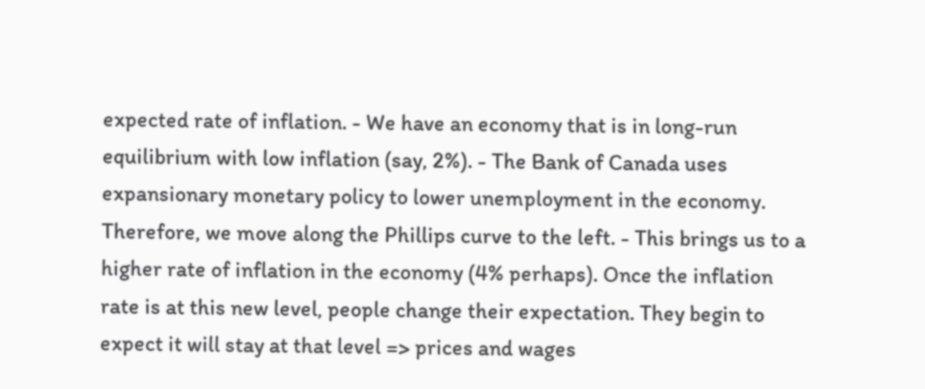expected rate of inflation. - We have an economy that is in long-run equilibrium with low inflation (say, 2%). - The Bank of Canada uses expansionary monetary policy to lower unemployment in the economy. Therefore, we move along the Phillips curve to the left. - This brings us to a higher rate of inflation in the economy (4% perhaps). Once the inflation rate is at this new level, people change their expectation. They begin to expect it will stay at that level => prices and wages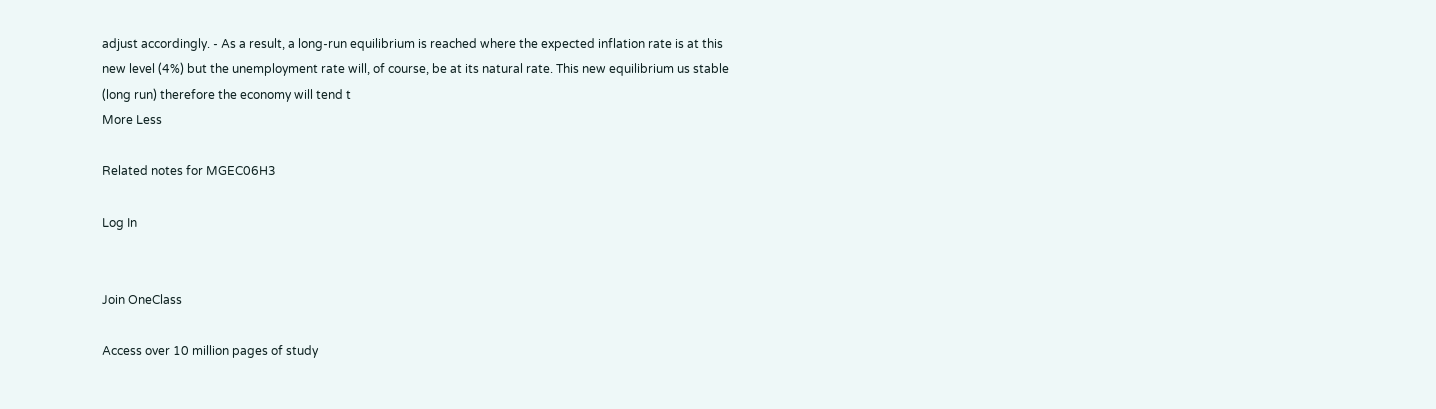adjust accordingly. - As a result, a long-run equilibrium is reached where the expected inflation rate is at this new level (4%) but the unemployment rate will, of course, be at its natural rate. This new equilibrium us stable (long run) therefore the economy will tend t
More Less

Related notes for MGEC06H3

Log In


Join OneClass

Access over 10 million pages of study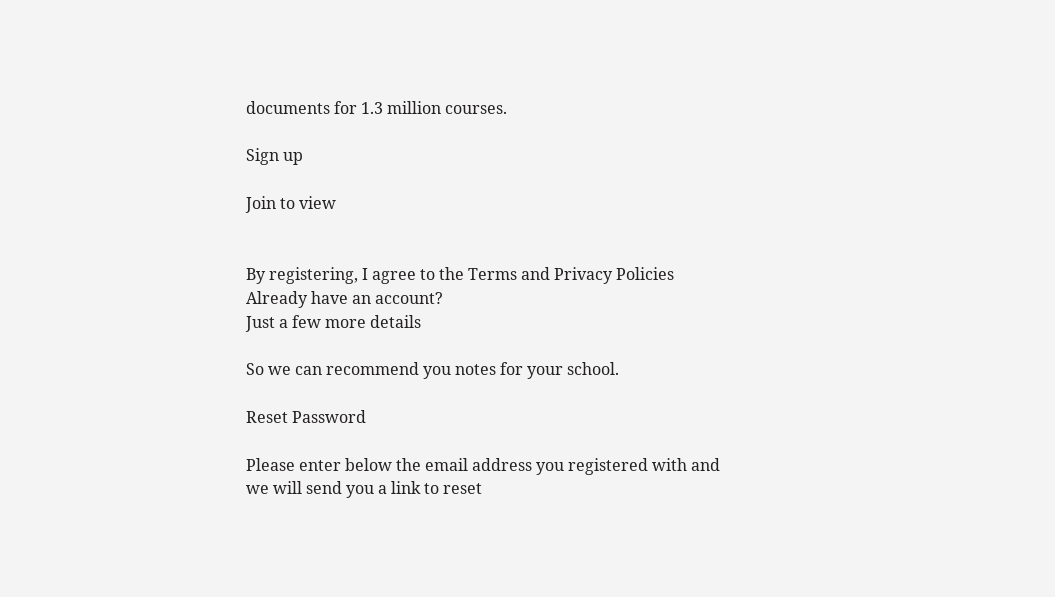documents for 1.3 million courses.

Sign up

Join to view


By registering, I agree to the Terms and Privacy Policies
Already have an account?
Just a few more details

So we can recommend you notes for your school.

Reset Password

Please enter below the email address you registered with and we will send you a link to reset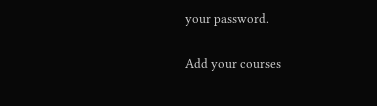your password.

Add your courses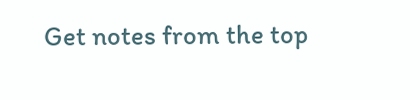Get notes from the top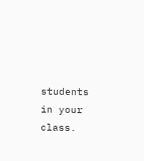students in your class.